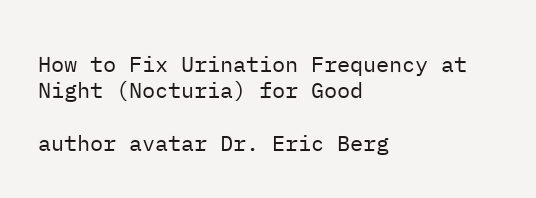How to Fix Urination Frequency at Night (Nocturia) for Good

author avatar Dr. Eric Berg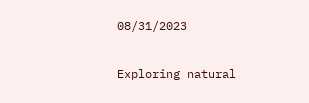08/31/2023

Exploring natural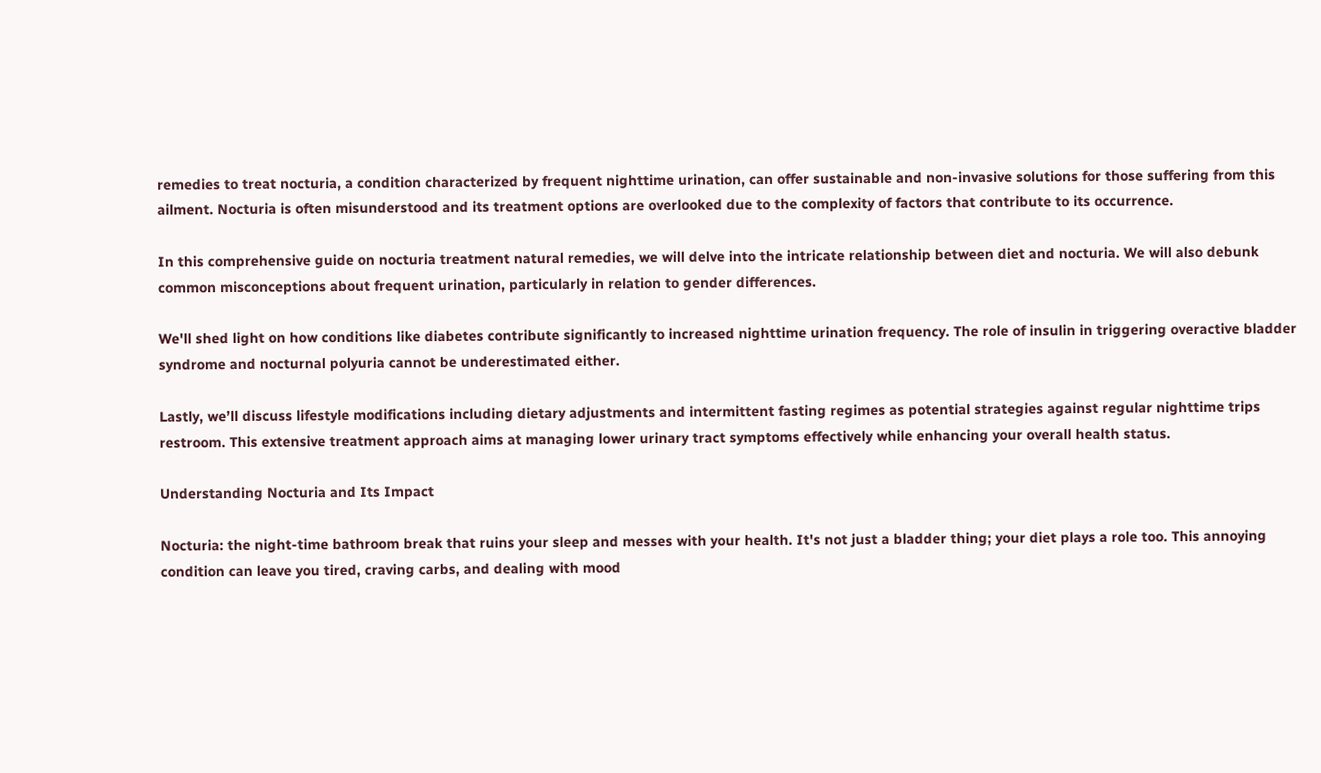remedies to treat nocturia, a condition characterized by frequent nighttime urination, can offer sustainable and non-invasive solutions for those suffering from this ailment. Nocturia is often misunderstood and its treatment options are overlooked due to the complexity of factors that contribute to its occurrence.

In this comprehensive guide on nocturia treatment natural remedies, we will delve into the intricate relationship between diet and nocturia. We will also debunk common misconceptions about frequent urination, particularly in relation to gender differences.

We'll shed light on how conditions like diabetes contribute significantly to increased nighttime urination frequency. The role of insulin in triggering overactive bladder syndrome and nocturnal polyuria cannot be underestimated either.

Lastly, we’ll discuss lifestyle modifications including dietary adjustments and intermittent fasting regimes as potential strategies against regular nighttime trips restroom. This extensive treatment approach aims at managing lower urinary tract symptoms effectively while enhancing your overall health status.

Understanding Nocturia and Its Impact

Nocturia: the night-time bathroom break that ruins your sleep and messes with your health. It's not just a bladder thing; your diet plays a role too. This annoying condition can leave you tired, craving carbs, and dealing with mood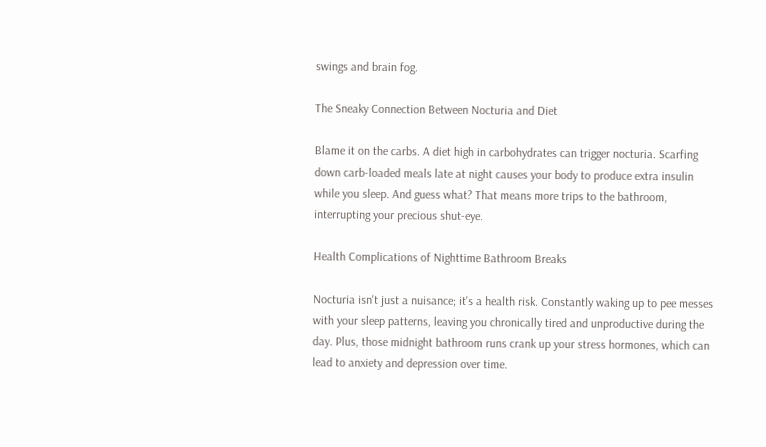swings and brain fog.

The Sneaky Connection Between Nocturia and Diet

Blame it on the carbs. A diet high in carbohydrates can trigger nocturia. Scarfing down carb-loaded meals late at night causes your body to produce extra insulin while you sleep. And guess what? That means more trips to the bathroom, interrupting your precious shut-eye.

Health Complications of Nighttime Bathroom Breaks

Nocturia isn't just a nuisance; it's a health risk. Constantly waking up to pee messes with your sleep patterns, leaving you chronically tired and unproductive during the day. Plus, those midnight bathroom runs crank up your stress hormones, which can lead to anxiety and depression over time.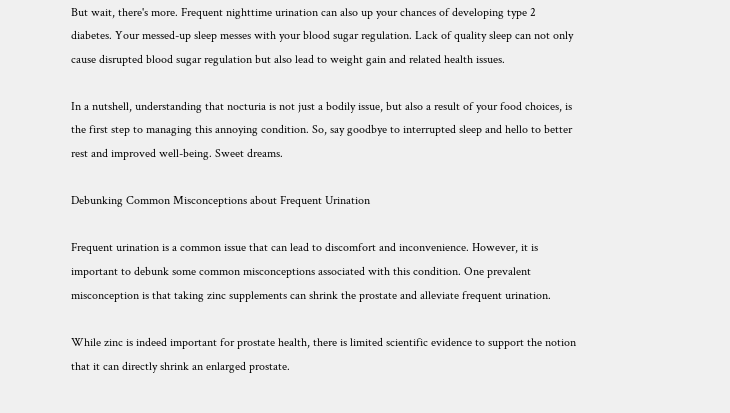But wait, there's more. Frequent nighttime urination can also up your chances of developing type 2 diabetes. Your messed-up sleep messes with your blood sugar regulation. Lack of quality sleep can not only cause disrupted blood sugar regulation but also lead to weight gain and related health issues.

In a nutshell, understanding that nocturia is not just a bodily issue, but also a result of your food choices, is the first step to managing this annoying condition. So, say goodbye to interrupted sleep and hello to better rest and improved well-being. Sweet dreams.

Debunking Common Misconceptions about Frequent Urination

Frequent urination is a common issue that can lead to discomfort and inconvenience. However, it is important to debunk some common misconceptions associated with this condition. One prevalent misconception is that taking zinc supplements can shrink the prostate and alleviate frequent urination.

While zinc is indeed important for prostate health, there is limited scientific evidence to support the notion that it can directly shrink an enlarged prostate.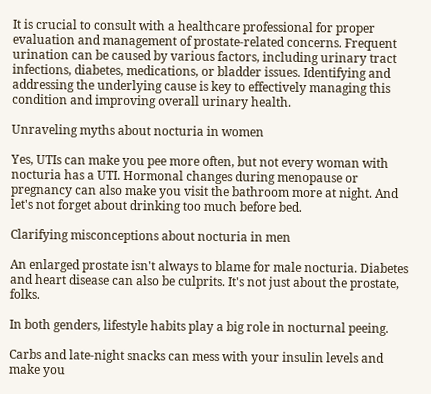It is crucial to consult with a healthcare professional for proper evaluation and management of prostate-related concerns. Frequent urination can be caused by various factors, including urinary tract infections, diabetes, medications, or bladder issues. Identifying and addressing the underlying cause is key to effectively managing this condition and improving overall urinary health.

Unraveling myths about nocturia in women

Yes, UTIs can make you pee more often, but not every woman with nocturia has a UTI. Hormonal changes during menopause or pregnancy can also make you visit the bathroom more at night. And let's not forget about drinking too much before bed.

Clarifying misconceptions about nocturia in men

An enlarged prostate isn't always to blame for male nocturia. Diabetes and heart disease can also be culprits. It's not just about the prostate, folks.

In both genders, lifestyle habits play a big role in nocturnal peeing.

Carbs and late-night snacks can mess with your insulin levels and make you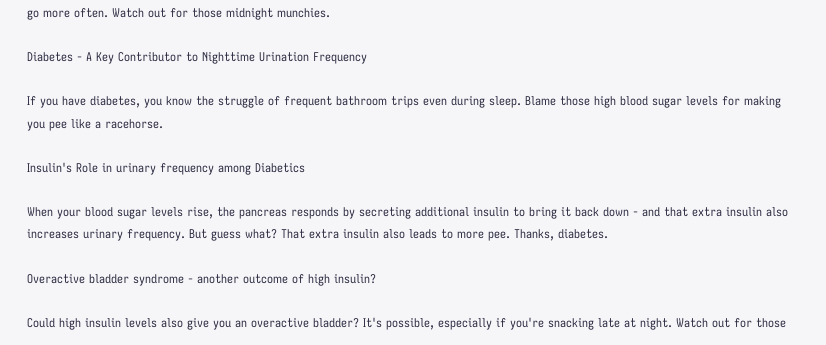go more often. Watch out for those midnight munchies.

Diabetes - A Key Contributor to Nighttime Urination Frequency

If you have diabetes, you know the struggle of frequent bathroom trips even during sleep. Blame those high blood sugar levels for making you pee like a racehorse.

Insulin's Role in urinary frequency among Diabetics

When your blood sugar levels rise, the pancreas responds by secreting additional insulin to bring it back down - and that extra insulin also increases urinary frequency. But guess what? That extra insulin also leads to more pee. Thanks, diabetes.

Overactive bladder syndrome - another outcome of high insulin?

Could high insulin levels also give you an overactive bladder? It's possible, especially if you're snacking late at night. Watch out for those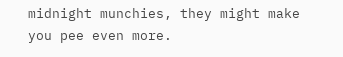midnight munchies, they might make you pee even more.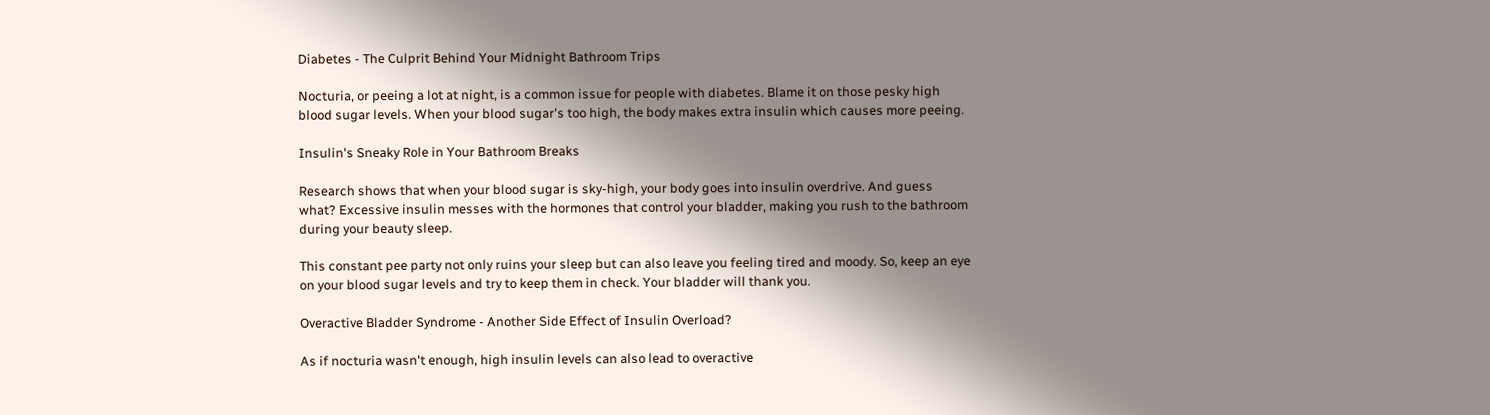Diabetes - The Culprit Behind Your Midnight Bathroom Trips

Nocturia, or peeing a lot at night, is a common issue for people with diabetes. Blame it on those pesky high blood sugar levels. When your blood sugar's too high, the body makes extra insulin which causes more peeing.

Insulin's Sneaky Role in Your Bathroom Breaks

Research shows that when your blood sugar is sky-high, your body goes into insulin overdrive. And guess what? Excessive insulin messes with the hormones that control your bladder, making you rush to the bathroom during your beauty sleep.

This constant pee party not only ruins your sleep but can also leave you feeling tired and moody. So, keep an eye on your blood sugar levels and try to keep them in check. Your bladder will thank you.

Overactive Bladder Syndrome - Another Side Effect of Insulin Overload?

As if nocturia wasn't enough, high insulin levels can also lead to overactive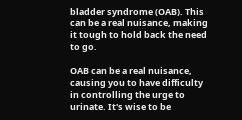bladder syndrome (OAB). This can be a real nuisance, making it tough to hold back the need to go.

OAB can be a real nuisance, causing you to have difficulty in controlling the urge to urinate. It's wise to be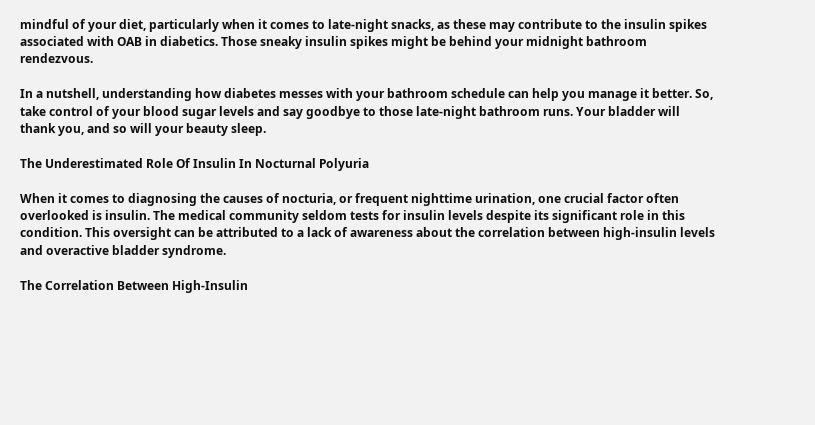mindful of your diet, particularly when it comes to late-night snacks, as these may contribute to the insulin spikes associated with OAB in diabetics. Those sneaky insulin spikes might be behind your midnight bathroom rendezvous.

In a nutshell, understanding how diabetes messes with your bathroom schedule can help you manage it better. So, take control of your blood sugar levels and say goodbye to those late-night bathroom runs. Your bladder will thank you, and so will your beauty sleep.

The Underestimated Role Of Insulin In Nocturnal Polyuria

When it comes to diagnosing the causes of nocturia, or frequent nighttime urination, one crucial factor often overlooked is insulin. The medical community seldom tests for insulin levels despite its significant role in this condition. This oversight can be attributed to a lack of awareness about the correlation between high-insulin levels and overactive bladder syndrome.

The Correlation Between High-Insulin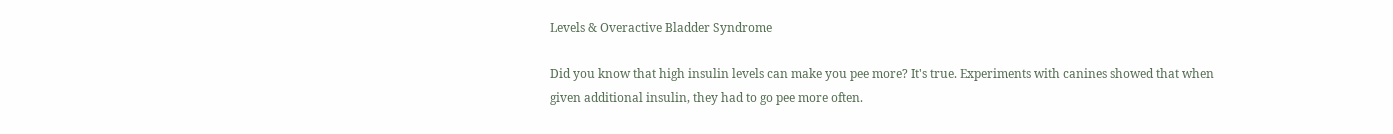Levels & Overactive Bladder Syndrome

Did you know that high insulin levels can make you pee more? It's true. Experiments with canines showed that when given additional insulin, they had to go pee more often.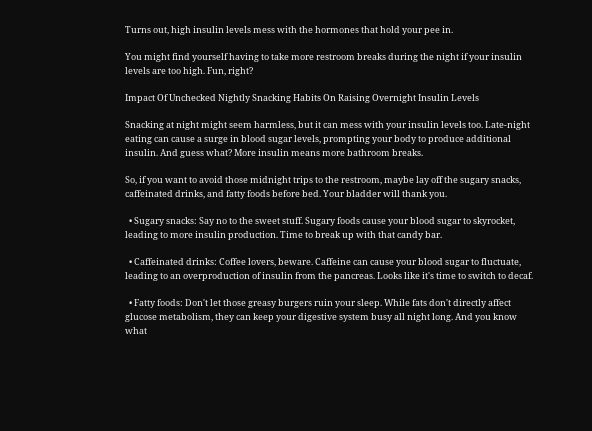Turns out, high insulin levels mess with the hormones that hold your pee in.

You might find yourself having to take more restroom breaks during the night if your insulin levels are too high. Fun, right?

Impact Of Unchecked Nightly Snacking Habits On Raising Overnight Insulin Levels

Snacking at night might seem harmless, but it can mess with your insulin levels too. Late-night eating can cause a surge in blood sugar levels, prompting your body to produce additional insulin. And guess what? More insulin means more bathroom breaks.

So, if you want to avoid those midnight trips to the restroom, maybe lay off the sugary snacks, caffeinated drinks, and fatty foods before bed. Your bladder will thank you.

  • Sugary snacks: Say no to the sweet stuff. Sugary foods cause your blood sugar to skyrocket, leading to more insulin production. Time to break up with that candy bar.

  • Caffeinated drinks: Coffee lovers, beware. Caffeine can cause your blood sugar to fluctuate, leading to an overproduction of insulin from the pancreas. Looks like it's time to switch to decaf.

  • Fatty foods: Don't let those greasy burgers ruin your sleep. While fats don't directly affect glucose metabolism, they can keep your digestive system busy all night long. And you know what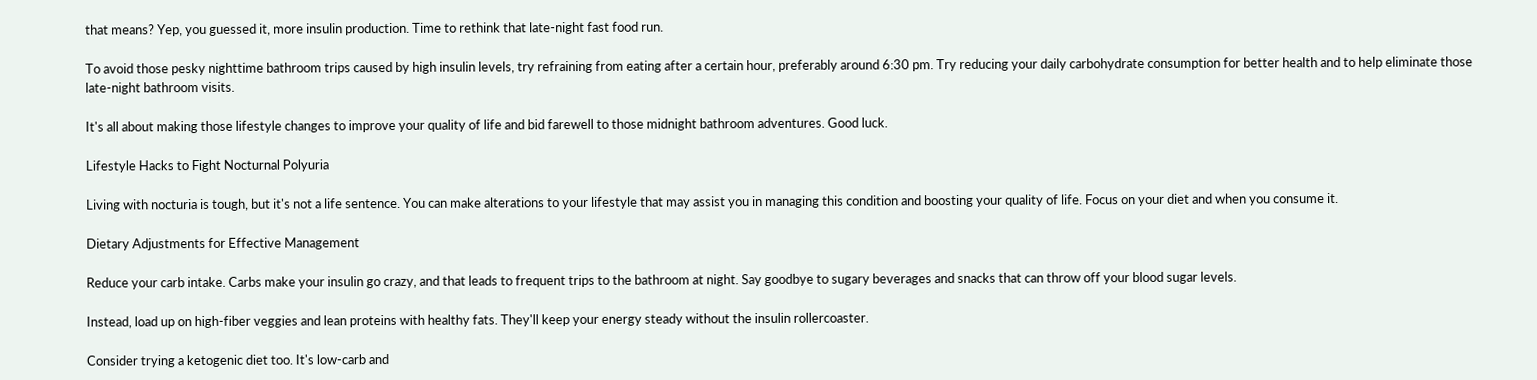that means? Yep, you guessed it, more insulin production. Time to rethink that late-night fast food run.

To avoid those pesky nighttime bathroom trips caused by high insulin levels, try refraining from eating after a certain hour, preferably around 6:30 pm. Try reducing your daily carbohydrate consumption for better health and to help eliminate those late-night bathroom visits.

It's all about making those lifestyle changes to improve your quality of life and bid farewell to those midnight bathroom adventures. Good luck.

Lifestyle Hacks to Fight Nocturnal Polyuria

Living with nocturia is tough, but it's not a life sentence. You can make alterations to your lifestyle that may assist you in managing this condition and boosting your quality of life. Focus on your diet and when you consume it.

Dietary Adjustments for Effective Management

Reduce your carb intake. Carbs make your insulin go crazy, and that leads to frequent trips to the bathroom at night. Say goodbye to sugary beverages and snacks that can throw off your blood sugar levels.

Instead, load up on high-fiber veggies and lean proteins with healthy fats. They'll keep your energy steady without the insulin rollercoaster.

Consider trying a ketogenic diet too. It's low-carb and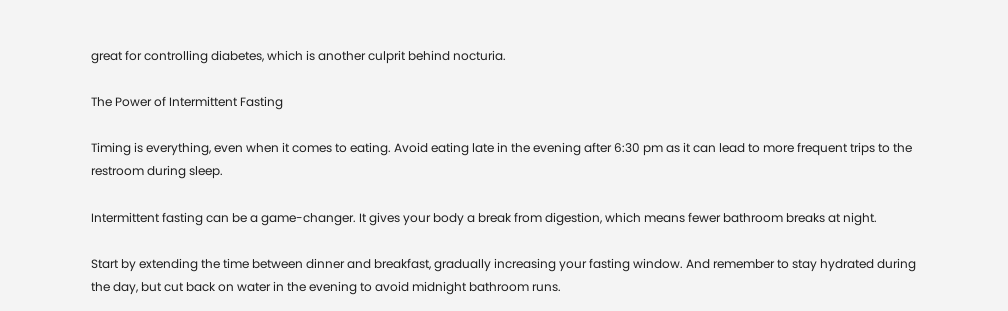great for controlling diabetes, which is another culprit behind nocturia.

The Power of Intermittent Fasting

Timing is everything, even when it comes to eating. Avoid eating late in the evening after 6:30 pm as it can lead to more frequent trips to the restroom during sleep.

Intermittent fasting can be a game-changer. It gives your body a break from digestion, which means fewer bathroom breaks at night.

Start by extending the time between dinner and breakfast, gradually increasing your fasting window. And remember to stay hydrated during the day, but cut back on water in the evening to avoid midnight bathroom runs.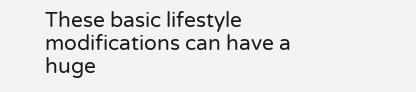These basic lifestyle modifications can have a huge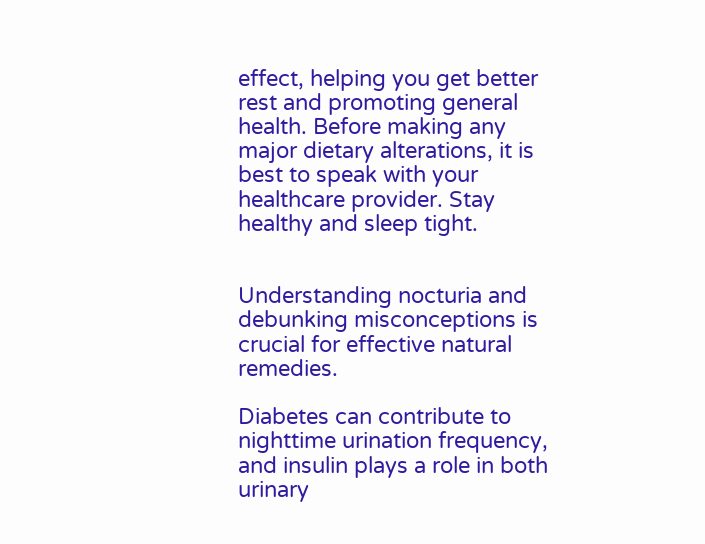effect, helping you get better rest and promoting general health. Before making any major dietary alterations, it is best to speak with your healthcare provider. Stay healthy and sleep tight.


Understanding nocturia and debunking misconceptions is crucial for effective natural remedies.

Diabetes can contribute to nighttime urination frequency, and insulin plays a role in both urinary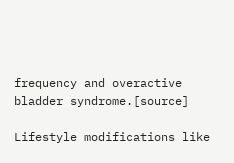frequency and overactive bladder syndrome.[source]

Lifestyle modifications like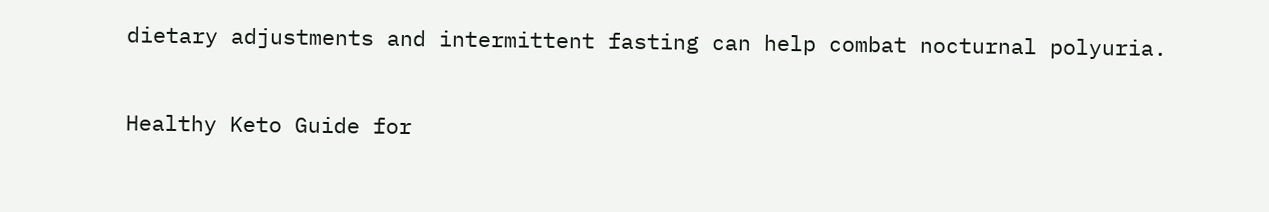dietary adjustments and intermittent fasting can help combat nocturnal polyuria.

Healthy Keto Guide for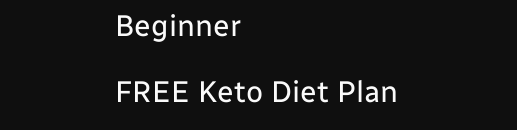Beginner

FREE Keto Diet Plan